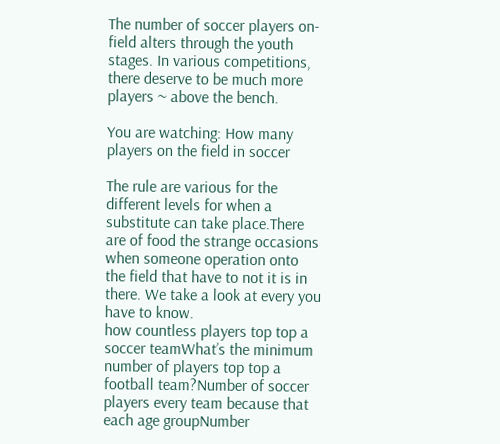The number of soccer players on-field alters through the youth stages. In various competitions, there deserve to be much more players ~ above the bench.

You are watching: How many players on the field in soccer

The rule are various for the different levels for when a substitute can take place.There are of food the strange occasions when someone operation onto the field that have to not it is in there. We take a look at every you have to know.
how countless players top top a soccer teamWhat’s the minimum number of players top top a football team?Number of soccer players every team because that each age groupNumber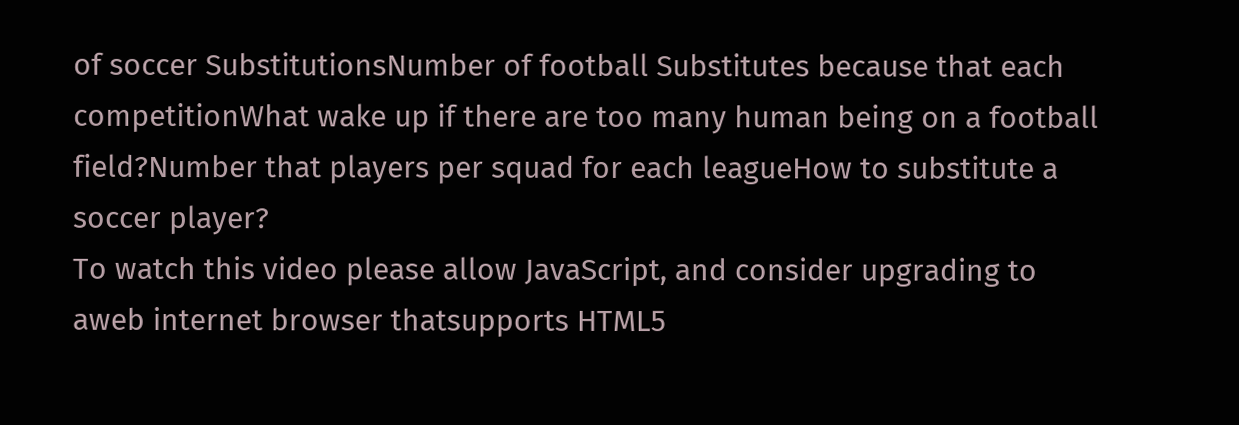of soccer SubstitutionsNumber of football Substitutes because that each competitionWhat wake up if there are too many human being on a football field?Number that players per squad for each leagueHow to substitute a soccer player?
To watch this video please allow JavaScript, and consider upgrading to aweb internet browser thatsupports HTML5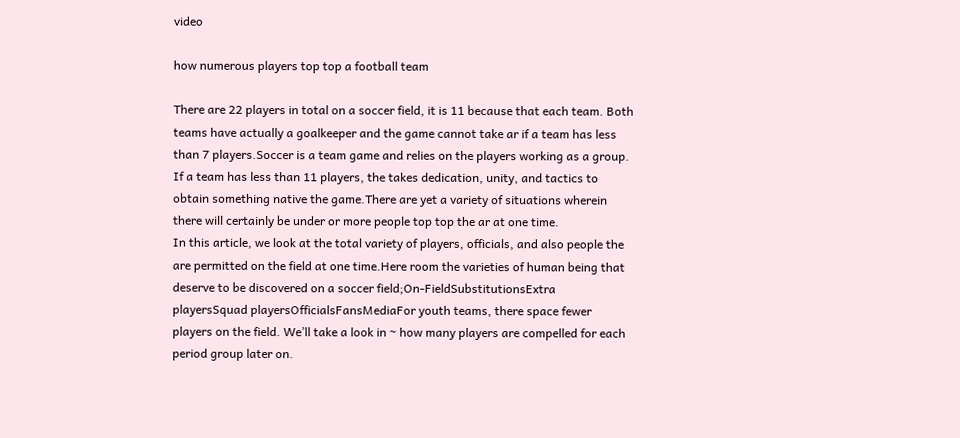video

how numerous players top top a football team

There are 22 players in total on a soccer field, it is 11 because that each team. Both teams have actually a goalkeeper and the game cannot take ar if a team has less than 7 players.Soccer is a team game and relies on the players working as a group. If a team has less than 11 players, the takes dedication, unity, and tactics to obtain something native the game.There are yet a variety of situations wherein there will certainly be under or more people top top the ar at one time.
In this article, we look at the total variety of players, officials, and also people the are permitted on the field at one time.Here room the varieties of human being that deserve to be discovered on a soccer field;On-FieldSubstitutionsExtra playersSquad playersOfficialsFansMediaFor youth teams, there space fewer players on the field. We’ll take a look in ~ how many players are compelled for each period group later on.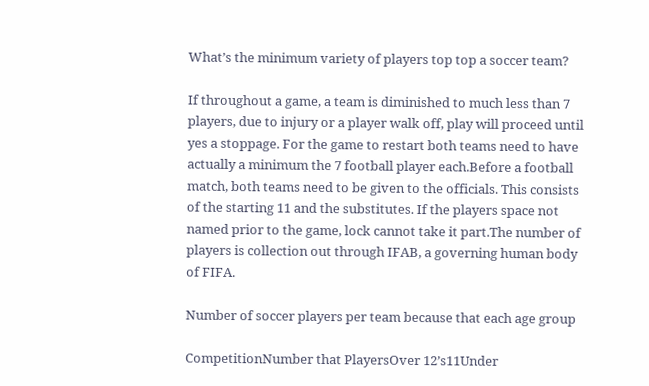What’s the minimum variety of players top top a soccer team?

If throughout a game, a team is diminished to much less than 7 players, due to injury or a player walk off, play will proceed until yes a stoppage. For the game to restart both teams need to have actually a minimum the 7 football player each.Before a football match, both teams need to be given to the officials. This consists of the starting 11 and the substitutes. If the players space not named prior to the game, lock cannot take it part.The number of players is collection out through IFAB, a governing human body of FIFA.

Number of soccer players per team because that each age group

CompetitionNumber that PlayersOver 12’s11Under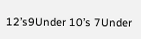12’s9Under 10’s 7Under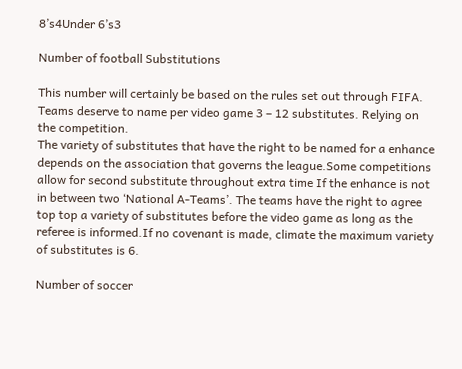8’s4Under 6’s3

Number of football Substitutions

This number will certainly be based on the rules set out through FIFA. Teams deserve to name per video game 3 – 12 substitutes. Relying on the competition.
The variety of substitutes that have the right to be named for a enhance depends on the association that governs the league.Some competitions allow for second substitute throughout extra time If the enhance is not in between two ‘National A-Teams’. The teams have the right to agree top top a variety of substitutes before the video game as long as the referee is informed.If no covenant is made, climate the maximum variety of substitutes is 6.

Number of soccer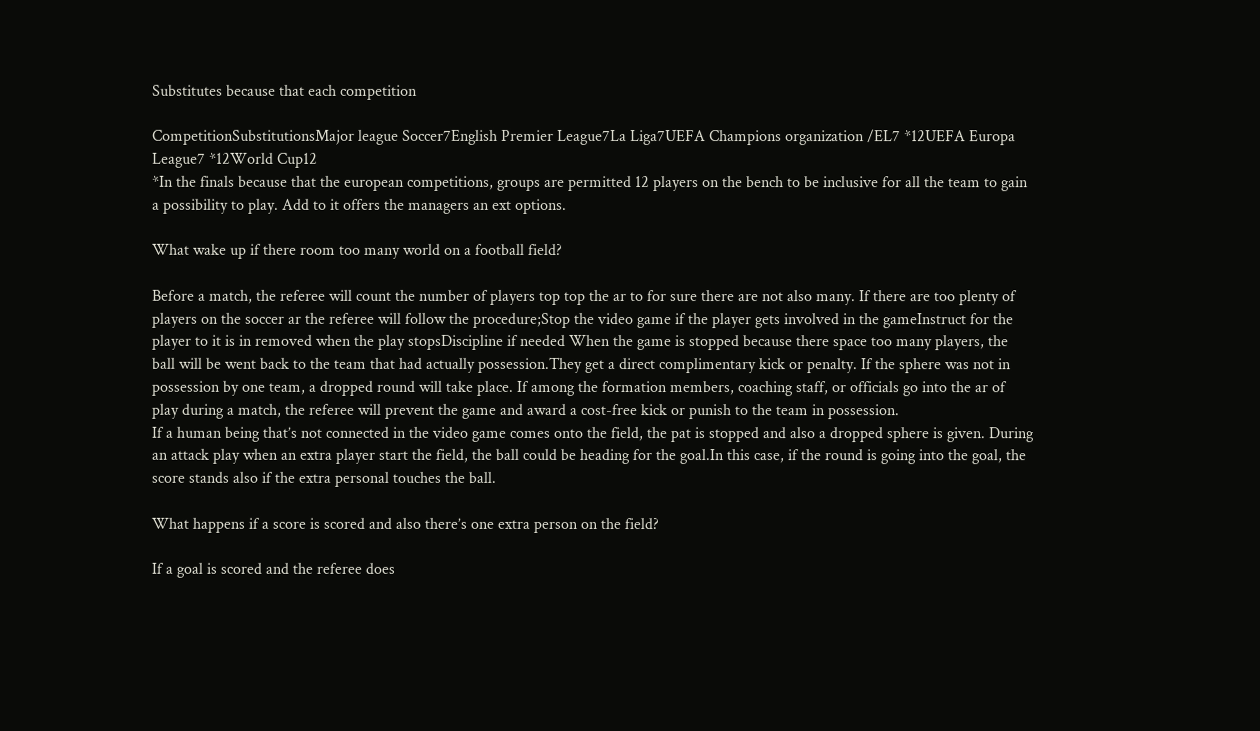Substitutes because that each competition

CompetitionSubstitutionsMajor league Soccer7English Premier League7La Liga7UEFA Champions organization /EL7 *12UEFA Europa League7 *12World Cup12
*In the finals because that the european competitions, groups are permitted 12 players on the bench to be inclusive for all the team to gain a possibility to play. Add to it offers the managers an ext options.

What wake up if there room too many world on a football field?

Before a match, the referee will count the number of players top top the ar to for sure there are not also many. If there are too plenty of players on the soccer ar the referee will follow the procedure;Stop the video game if the player gets involved in the gameInstruct for the player to it is in removed when the play stopsDiscipline if needed When the game is stopped because there space too many players, the ball will be went back to the team that had actually possession.They get a direct complimentary kick or penalty. If the sphere was not in possession by one team, a dropped round will take place. If among the formation members, coaching staff, or officials go into the ar of play during a match, the referee will prevent the game and award a cost-free kick or punish to the team in possession.
If a human being that’s not connected in the video game comes onto the field, the pat is stopped and also a dropped sphere is given. During an attack play when an extra player start the field, the ball could be heading for the goal.In this case, if the round is going into the goal, the score stands also if the extra personal touches the ball.

What happens if a score is scored and also there’s one extra person on the field?

If a goal is scored and the referee does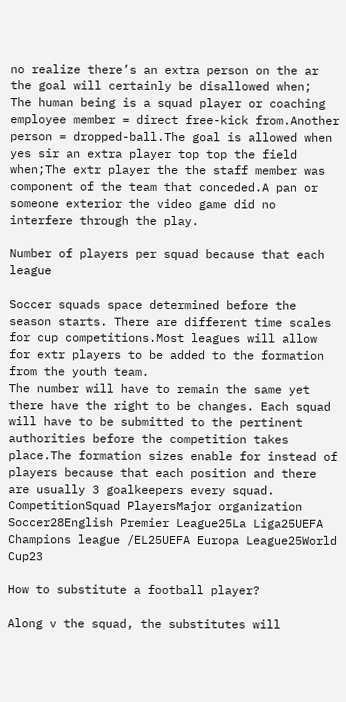no realize there’s an extra person on the ar the goal will certainly be disallowed when;
The human being is a squad player or coaching employee member = direct free-kick from.Another person = dropped-ball.The goal is allowed when yes sir an extra player top top the field when;The extr player the the staff member was component of the team that conceded.A pan or someone exterior the video game did no interfere through the play.

Number of players per squad because that each league

Soccer squads space determined before the season starts. There are different time scales for cup competitions.Most leagues will allow for extr players to be added to the formation from the youth team.
The number will have to remain the same yet there have the right to be changes. Each squad will have to be submitted to the pertinent authorities before the competition takes place.The formation sizes enable for instead of players because that each position and there are usually 3 goalkeepers every squad.
CompetitionSquad PlayersMajor organization Soccer28English Premier League25La Liga25UEFA Champions league /EL25UEFA Europa League25World Cup23

How to substitute a football player?

Along v the squad, the substitutes will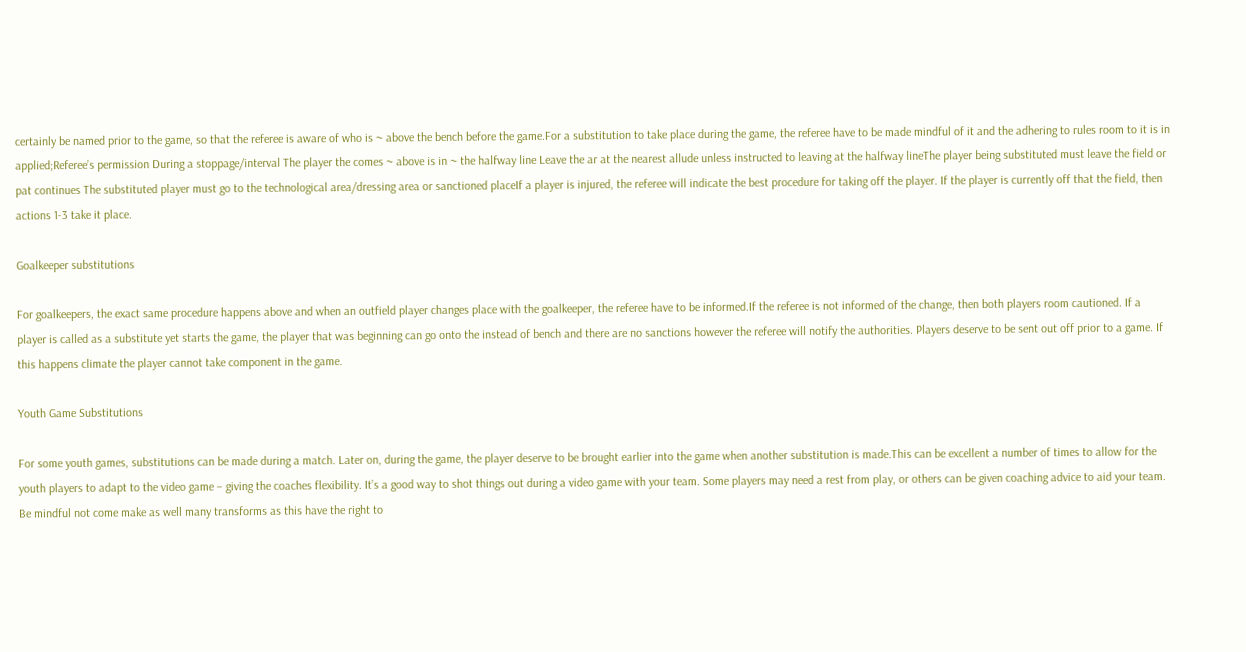certainly be named prior to the game, so that the referee is aware of who is ~ above the bench before the game.For a substitution to take place during the game, the referee have to be made mindful of it and the adhering to rules room to it is in applied;Referee’s permission During a stoppage/interval The player the comes ~ above is in ~ the halfway line Leave the ar at the nearest allude unless instructed to leaving at the halfway lineThe player being substituted must leave the field or pat continues The substituted player must go to the technological area/dressing area or sanctioned placeIf a player is injured, the referee will indicate the best procedure for taking off the player. If the player is currently off that the field, then actions 1-3 take it place.

Goalkeeper substitutions

For goalkeepers, the exact same procedure happens above and when an outfield player changes place with the goalkeeper, the referee have to be informed.If the referee is not informed of the change, then both players room cautioned. If a player is called as a substitute yet starts the game, the player that was beginning can go onto the instead of bench and there are no sanctions however the referee will notify the authorities. Players deserve to be sent out off prior to a game. If this happens climate the player cannot take component in the game.

Youth Game Substitutions

For some youth games, substitutions can be made during a match. Later on, during the game, the player deserve to be brought earlier into the game when another substitution is made.This can be excellent a number of times to allow for the youth players to adapt to the video game – giving the coaches flexibility. It’s a good way to shot things out during a video game with your team. Some players may need a rest from play, or others can be given coaching advice to aid your team. Be mindful not come make as well many transforms as this have the right to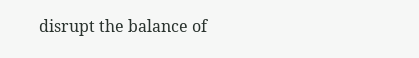disrupt the balance of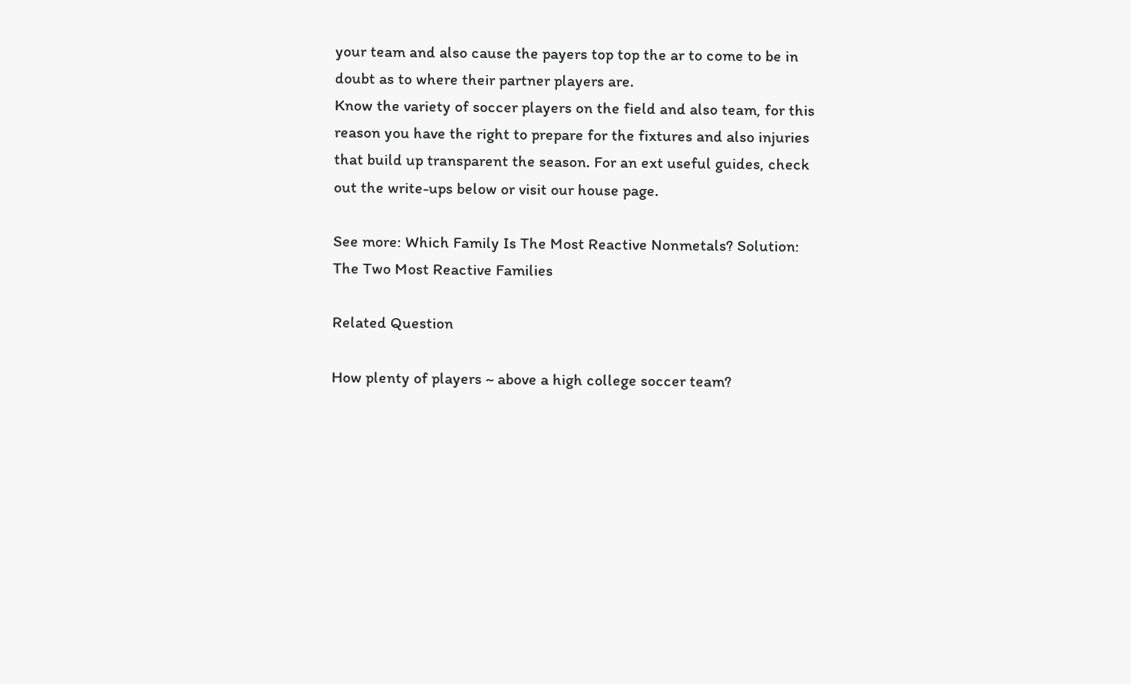your team and also cause the payers top top the ar to come to be in doubt as to where their partner players are.
Know the variety of soccer players on the field and also team, for this reason you have the right to prepare for the fixtures and also injuries that build up transparent the season. For an ext useful guides, check out the write-ups below or visit our house page.

See more: Which Family Is The Most Reactive Nonmetals? Solution: The Two Most Reactive Families

Related Question

How plenty of players ~ above a high college soccer team?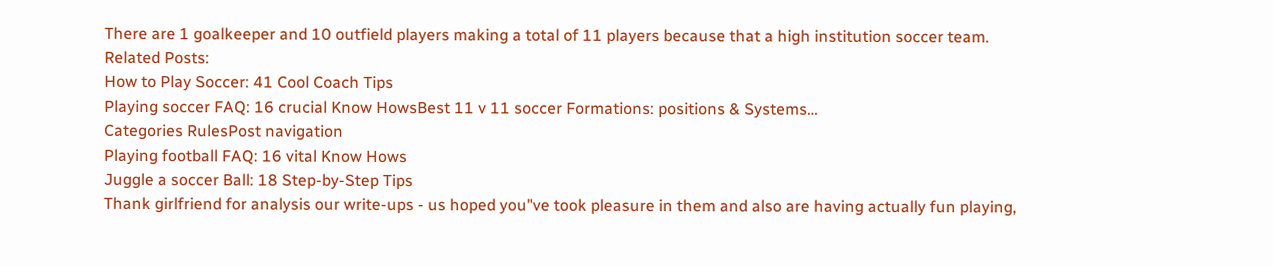There are 1 goalkeeper and 10 outfield players making a total of 11 players because that a high institution soccer team.
Related Posts:
How to Play Soccer: 41 Cool Coach Tips
Playing soccer FAQ: 16 crucial Know HowsBest 11 v 11 soccer Formations: positions & Systems…
Categories RulesPost navigation
Playing football FAQ: 16 vital Know Hows
Juggle a soccer Ball: 18 Step-by-Step Tips
Thank girlfriend for analysis our write-ups - us hoped you"ve took pleasure in them and also are having actually fun playing,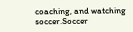coaching, and watching soccer.Soccer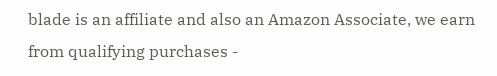blade is an affiliate and also an Amazon Associate, we earn from qualifying purchases -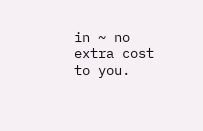in ~ no extra cost to you.